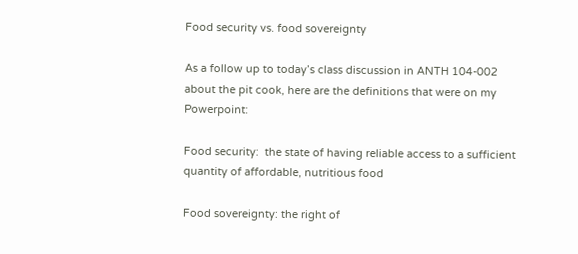Food security vs. food sovereignty

As a follow up to today’s class discussion in ANTH 104-002 about the pit cook, here are the definitions that were on my Powerpoint:

Food security:  the state of having reliable access to a sufficient quantity of affordable, nutritious food

Food sovereignty: the right of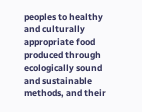peoples to healthy and culturally appropriate food produced through ecologically sound and sustainable methods, and their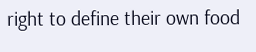right to define their own food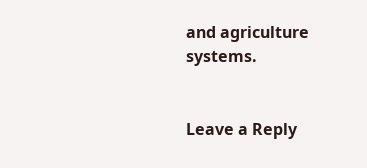and agriculture systems.


Leave a Reply